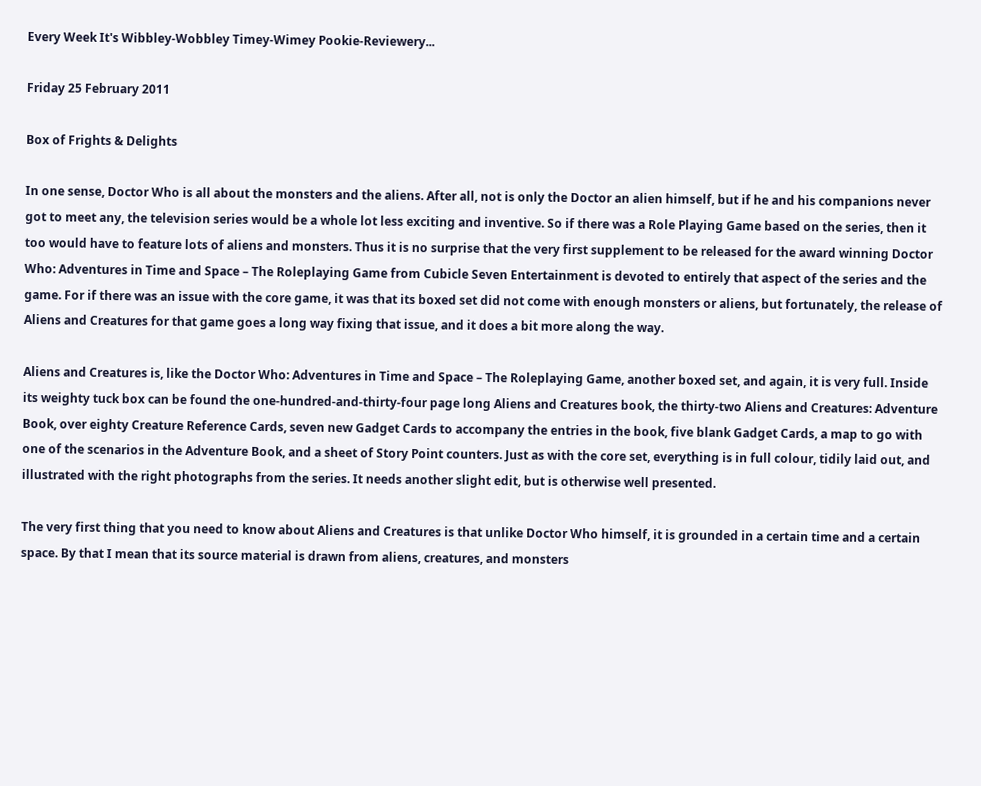Every Week It's Wibbley-Wobbley Timey-Wimey Pookie-Reviewery...

Friday 25 February 2011

Box of Frights & Delights

In one sense, Doctor Who is all about the monsters and the aliens. After all, not is only the Doctor an alien himself, but if he and his companions never got to meet any, the television series would be a whole lot less exciting and inventive. So if there was a Role Playing Game based on the series, then it too would have to feature lots of aliens and monsters. Thus it is no surprise that the very first supplement to be released for the award winning Doctor Who: Adventures in Time and Space – The Roleplaying Game from Cubicle Seven Entertainment is devoted to entirely that aspect of the series and the game. For if there was an issue with the core game, it was that its boxed set did not come with enough monsters or aliens, but fortunately, the release of Aliens and Creatures for that game goes a long way fixing that issue, and it does a bit more along the way.

Aliens and Creatures is, like the Doctor Who: Adventures in Time and Space – The Roleplaying Game, another boxed set, and again, it is very full. Inside its weighty tuck box can be found the one-hundred-and-thirty-four page long Aliens and Creatures book, the thirty-two Aliens and Creatures: Adventure Book, over eighty Creature Reference Cards, seven new Gadget Cards to accompany the entries in the book, five blank Gadget Cards, a map to go with one of the scenarios in the Adventure Book, and a sheet of Story Point counters. Just as with the core set, everything is in full colour, tidily laid out, and illustrated with the right photographs from the series. It needs another slight edit, but is otherwise well presented.

The very first thing that you need to know about Aliens and Creatures is that unlike Doctor Who himself, it is grounded in a certain time and a certain space. By that I mean that its source material is drawn from aliens, creatures, and monsters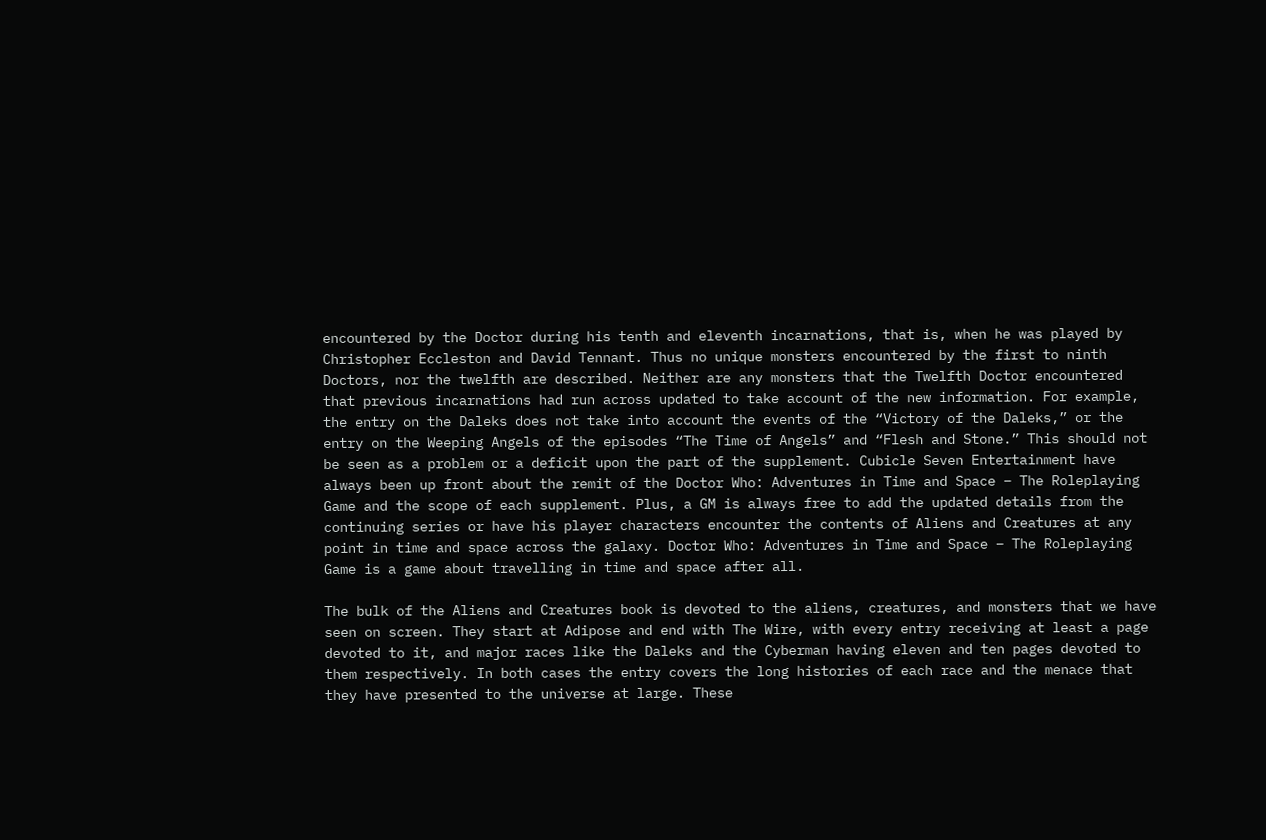encountered by the Doctor during his tenth and eleventh incarnations, that is, when he was played by Christopher Eccleston and David Tennant. Thus no unique monsters encountered by the first to ninth Doctors, nor the twelfth are described. Neither are any monsters that the Twelfth Doctor encountered that previous incarnations had run across updated to take account of the new information. For example, the entry on the Daleks does not take into account the events of the “Victory of the Daleks,” or the entry on the Weeping Angels of the episodes “The Time of Angels” and “Flesh and Stone.” This should not be seen as a problem or a deficit upon the part of the supplement. Cubicle Seven Entertainment have always been up front about the remit of the Doctor Who: Adventures in Time and Space – The Roleplaying Game and the scope of each supplement. Plus, a GM is always free to add the updated details from the continuing series or have his player characters encounter the contents of Aliens and Creatures at any point in time and space across the galaxy. Doctor Who: Adventures in Time and Space – The Roleplaying Game is a game about travelling in time and space after all.

The bulk of the Aliens and Creatures book is devoted to the aliens, creatures, and monsters that we have seen on screen. They start at Adipose and end with The Wire, with every entry receiving at least a page devoted to it, and major races like the Daleks and the Cyberman having eleven and ten pages devoted to them respectively. In both cases the entry covers the long histories of each race and the menace that they have presented to the universe at large. These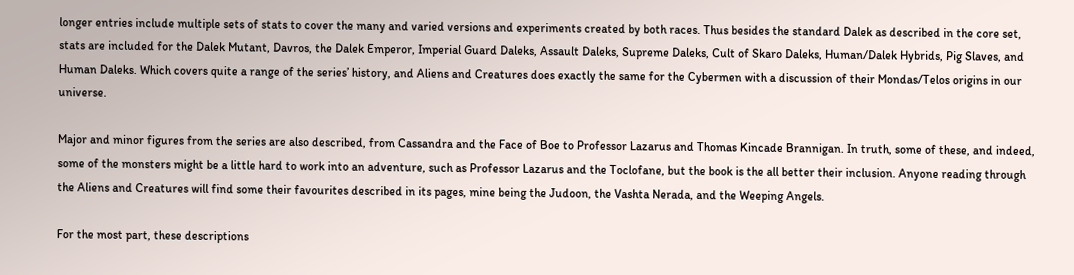longer entries include multiple sets of stats to cover the many and varied versions and experiments created by both races. Thus besides the standard Dalek as described in the core set, stats are included for the Dalek Mutant, Davros, the Dalek Emperor, Imperial Guard Daleks, Assault Daleks, Supreme Daleks, Cult of Skaro Daleks, Human/Dalek Hybrids, Pig Slaves, and Human Daleks. Which covers quite a range of the series’ history, and Aliens and Creatures does exactly the same for the Cybermen with a discussion of their Mondas/Telos origins in our universe.

Major and minor figures from the series are also described, from Cassandra and the Face of Boe to Professor Lazarus and Thomas Kincade Brannigan. In truth, some of these, and indeed, some of the monsters might be a little hard to work into an adventure, such as Professor Lazarus and the Toclofane, but the book is the all better their inclusion. Anyone reading through the Aliens and Creatures will find some their favourites described in its pages, mine being the Judoon, the Vashta Nerada, and the Weeping Angels.

For the most part, these descriptions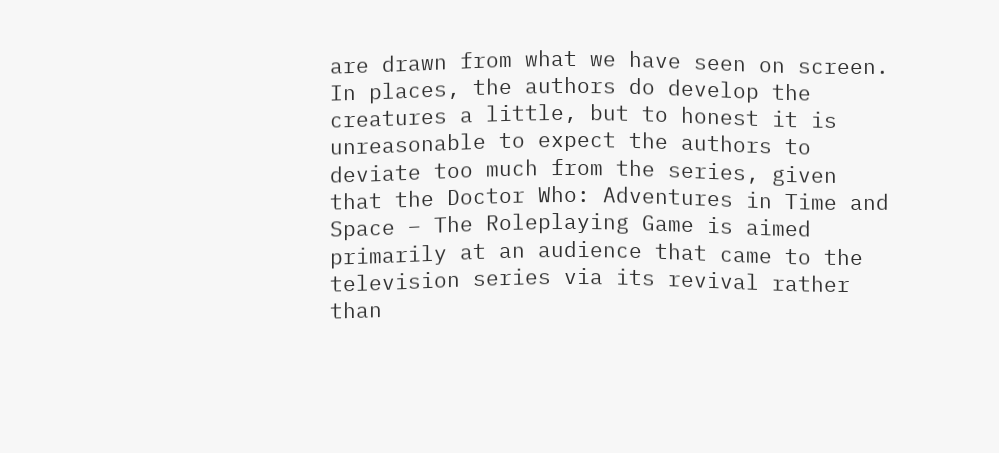are drawn from what we have seen on screen. In places, the authors do develop the creatures a little, but to honest it is unreasonable to expect the authors to deviate too much from the series, given that the Doctor Who: Adventures in Time and Space – The Roleplaying Game is aimed primarily at an audience that came to the television series via its revival rather than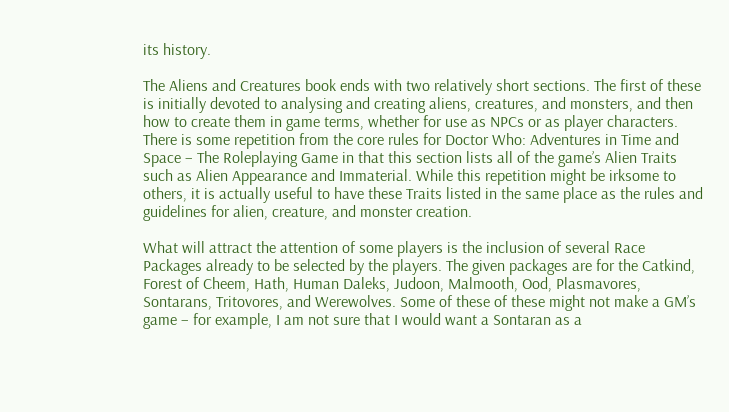its history.

The Aliens and Creatures book ends with two relatively short sections. The first of these is initially devoted to analysing and creating aliens, creatures, and monsters, and then how to create them in game terms, whether for use as NPCs or as player characters. There is some repetition from the core rules for Doctor Who: Adventures in Time and Space – The Roleplaying Game in that this section lists all of the game’s Alien Traits such as Alien Appearance and Immaterial. While this repetition might be irksome to others, it is actually useful to have these Traits listed in the same place as the rules and guidelines for alien, creature, and monster creation.

What will attract the attention of some players is the inclusion of several Race Packages already to be selected by the players. The given packages are for the Catkind, Forest of Cheem, Hath, Human Daleks, Judoon, Malmooth, Ood, Plasmavores, Sontarans, Tritovores, and Werewolves. Some of these of these might not make a GM’s game – for example, I am not sure that I would want a Sontaran as a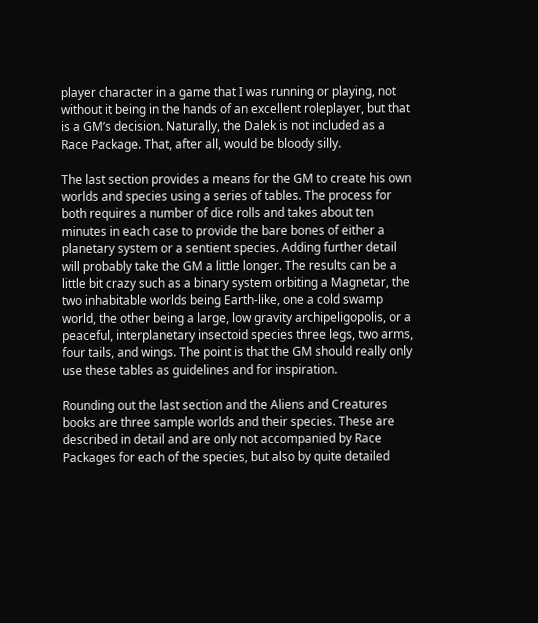player character in a game that I was running or playing, not without it being in the hands of an excellent roleplayer, but that is a GM’s decision. Naturally, the Dalek is not included as a Race Package. That, after all, would be bloody silly.

The last section provides a means for the GM to create his own worlds and species using a series of tables. The process for both requires a number of dice rolls and takes about ten minutes in each case to provide the bare bones of either a planetary system or a sentient species. Adding further detail will probably take the GM a little longer. The results can be a little bit crazy such as a binary system orbiting a Magnetar, the two inhabitable worlds being Earth-like, one a cold swamp world, the other being a large, low gravity archipeligopolis, or a peaceful, interplanetary insectoid species three legs, two arms, four tails, and wings. The point is that the GM should really only use these tables as guidelines and for inspiration.

Rounding out the last section and the Aliens and Creatures books are three sample worlds and their species. These are described in detail and are only not accompanied by Race Packages for each of the species, but also by quite detailed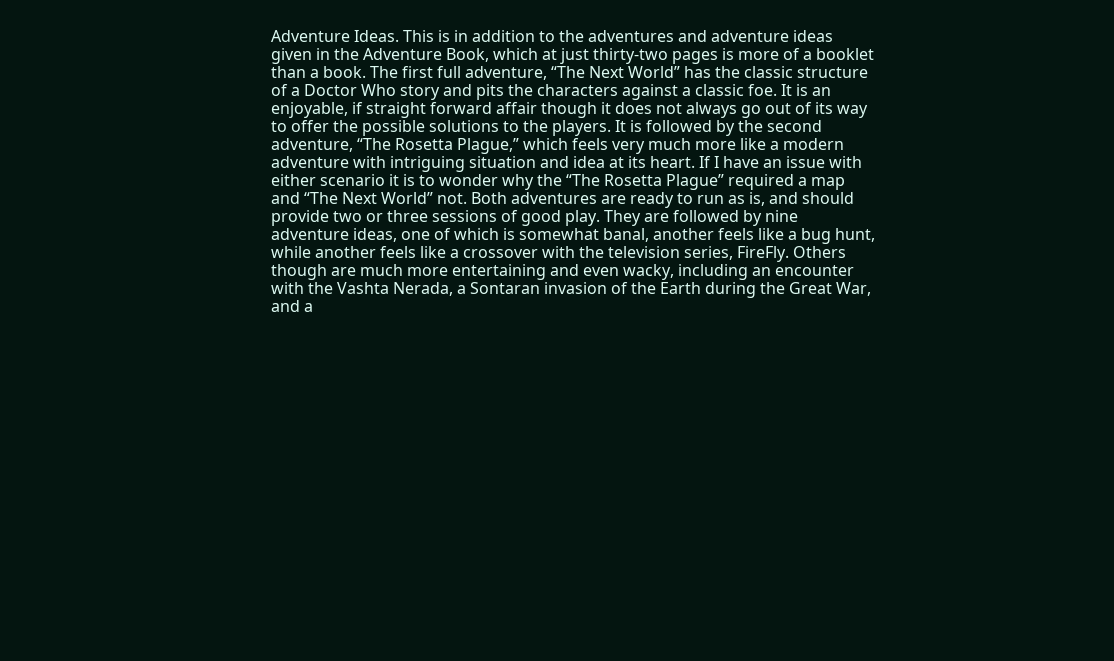Adventure Ideas. This is in addition to the adventures and adventure ideas given in the Adventure Book, which at just thirty-two pages is more of a booklet than a book. The first full adventure, “The Next World” has the classic structure of a Doctor Who story and pits the characters against a classic foe. It is an enjoyable, if straight forward affair though it does not always go out of its way to offer the possible solutions to the players. It is followed by the second adventure, “The Rosetta Plague,” which feels very much more like a modern adventure with intriguing situation and idea at its heart. If I have an issue with either scenario it is to wonder why the “The Rosetta Plague” required a map and “The Next World” not. Both adventures are ready to run as is, and should provide two or three sessions of good play. They are followed by nine adventure ideas, one of which is somewhat banal, another feels like a bug hunt, while another feels like a crossover with the television series, FireFly. Others though are much more entertaining and even wacky, including an encounter with the Vashta Nerada, a Sontaran invasion of the Earth during the Great War, and a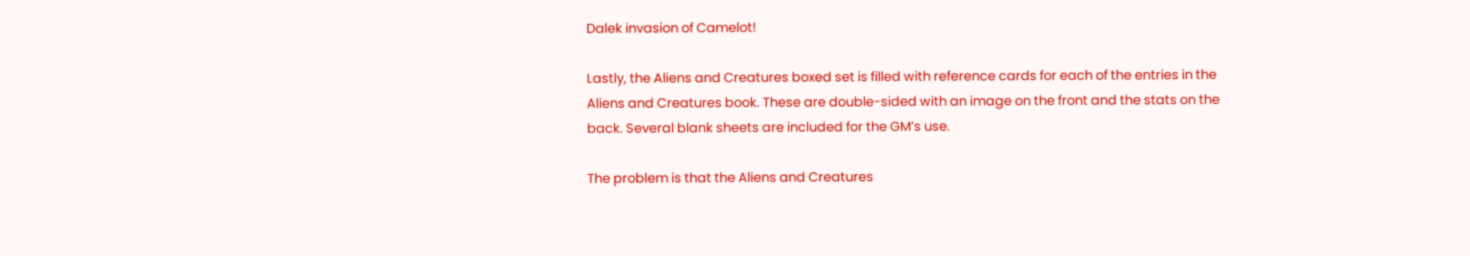Dalek invasion of Camelot!

Lastly, the Aliens and Creatures boxed set is filled with reference cards for each of the entries in the Aliens and Creatures book. These are double-sided with an image on the front and the stats on the back. Several blank sheets are included for the GM’s use.

The problem is that the Aliens and Creatures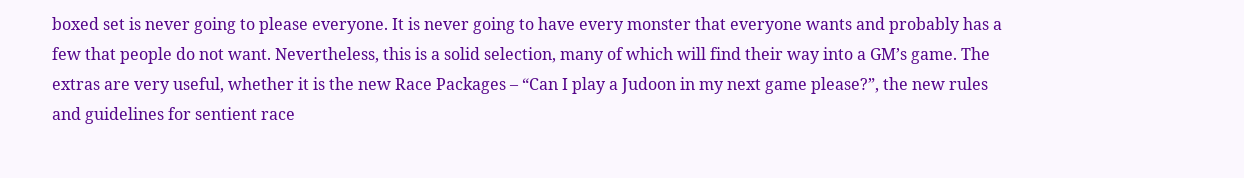boxed set is never going to please everyone. It is never going to have every monster that everyone wants and probably has a few that people do not want. Nevertheless, this is a solid selection, many of which will find their way into a GM’s game. The extras are very useful, whether it is the new Race Packages – “Can I play a Judoon in my next game please?”, the new rules and guidelines for sentient race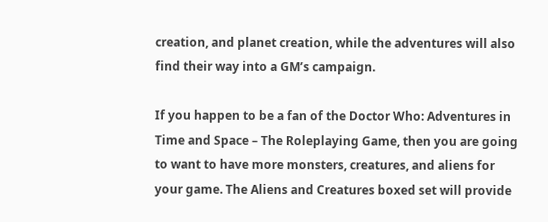creation, and planet creation, while the adventures will also find their way into a GM’s campaign.

If you happen to be a fan of the Doctor Who: Adventures in Time and Space – The Roleplaying Game, then you are going to want to have more monsters, creatures, and aliens for your game. The Aliens and Creatures boxed set will provide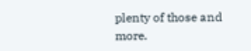plenty of those and more.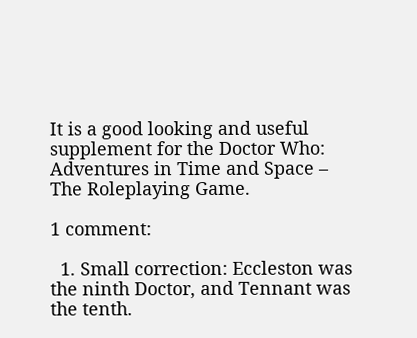It is a good looking and useful supplement for the Doctor Who: Adventures in Time and Space – The Roleplaying Game.

1 comment:

  1. Small correction: Eccleston was the ninth Doctor, and Tennant was the tenth.